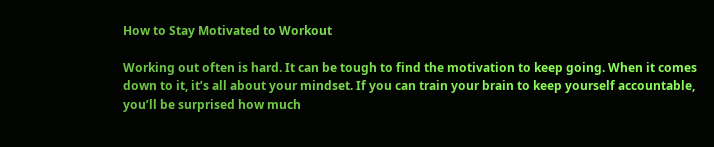How to Stay Motivated to Workout

Working out often is hard. It can be tough to find the motivation to keep going. When it comes down to it, it’s all about your mindset. If you can train your brain to keep yourself accountable, you’ll be surprised how much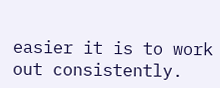easier it is to work out consistently.